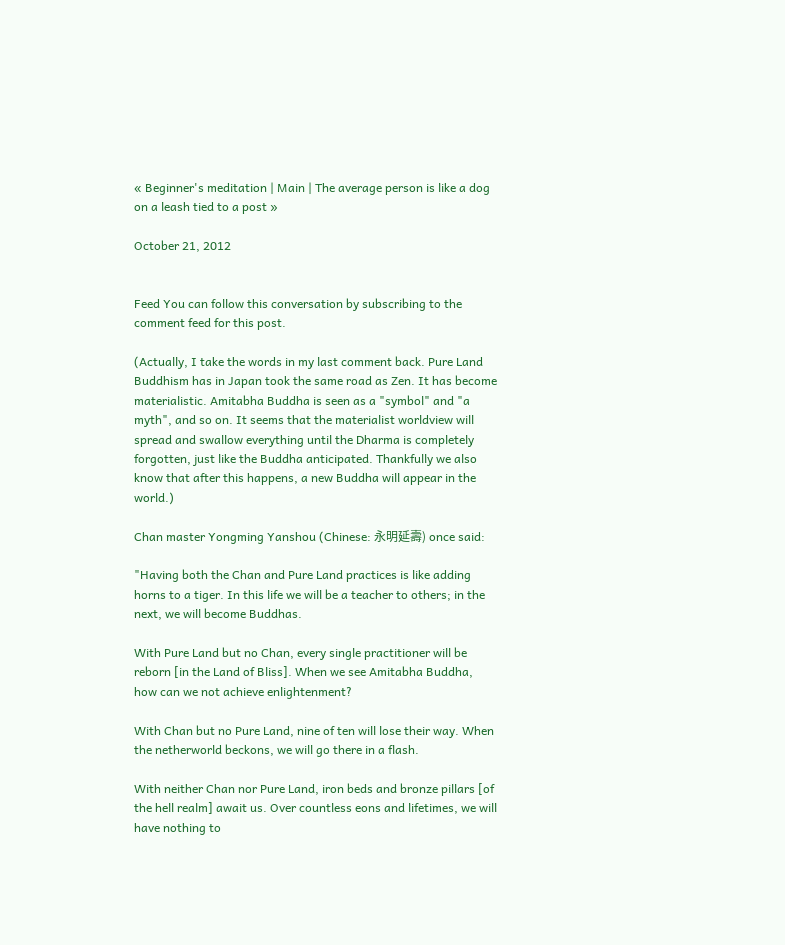« Beginner's meditation | Main | The average person is like a dog on a leash tied to a post »

October 21, 2012


Feed You can follow this conversation by subscribing to the comment feed for this post.

(Actually, I take the words in my last comment back. Pure Land Buddhism has in Japan took the same road as Zen. It has become materialistic. Amitabha Buddha is seen as a "symbol" and "a myth", and so on. It seems that the materialist worldview will spread and swallow everything until the Dharma is completely forgotten, just like the Buddha anticipated. Thankfully we also know that after this happens, a new Buddha will appear in the world.)

Chan master Yongming Yanshou (Chinese: 永明延壽) once said:

"Having both the Chan and Pure Land practices is like adding horns to a tiger. In this life we will be a teacher to others; in the next, we will become Buddhas.

With Pure Land but no Chan, every single practitioner will be reborn [in the Land of Bliss]. When we see Amitabha Buddha, how can we not achieve enlightenment?

With Chan but no Pure Land, nine of ten will lose their way. When the netherworld beckons, we will go there in a flash.

With neither Chan nor Pure Land, iron beds and bronze pillars [of the hell realm] await us. Over countless eons and lifetimes, we will have nothing to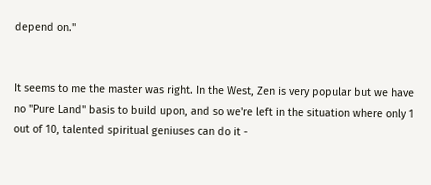depend on."


It seems to me the master was right. In the West, Zen is very popular but we have no "Pure Land" basis to build upon, and so we're left in the situation where only 1 out of 10, talented spiritual geniuses can do it -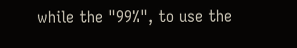while the "99%", to use the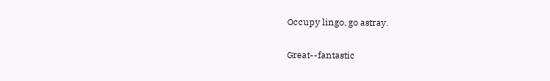Occupy lingo, go astray.


Great--fantastic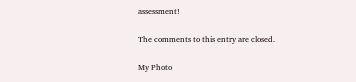assessment!

The comments to this entry are closed.

My Photo